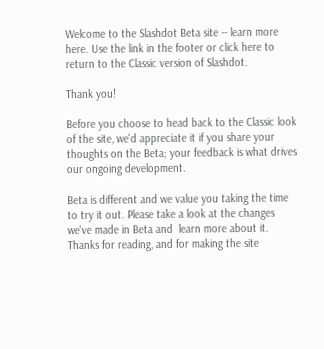Welcome to the Slashdot Beta site -- learn more here. Use the link in the footer or click here to return to the Classic version of Slashdot.

Thank you!

Before you choose to head back to the Classic look of the site, we'd appreciate it if you share your thoughts on the Beta; your feedback is what drives our ongoing development.

Beta is different and we value you taking the time to try it out. Please take a look at the changes we've made in Beta and  learn more about it. Thanks for reading, and for making the site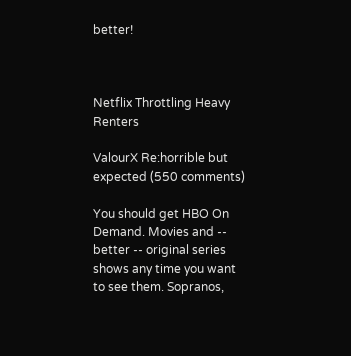better!



Netflix Throttling Heavy Renters

ValourX Re:horrible but expected (550 comments)

You should get HBO On Demand. Movies and -- better -- original series shows any time you want to see them. Sopranos,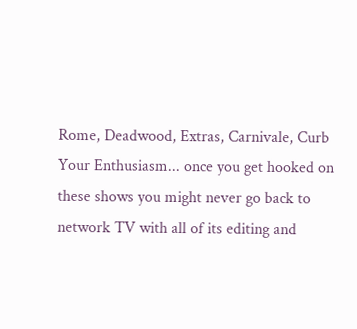Rome, Deadwood, Extras, Carnivale, Curb Your Enthusiasm... once you get hooked on these shows you might never go back to network TV with all of its editing and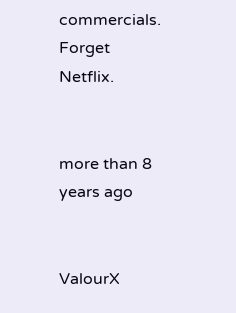commercials. Forget Netflix.


more than 8 years ago


ValourX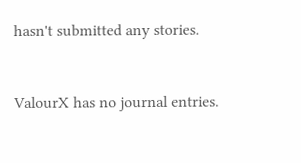hasn't submitted any stories.


ValourX has no journal entries.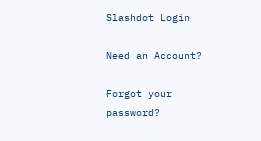Slashdot Login

Need an Account?

Forgot your password?